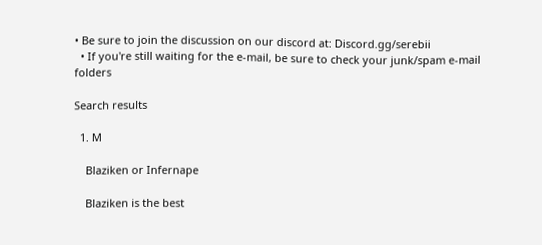• Be sure to join the discussion on our discord at: Discord.gg/serebii
  • If you're still waiting for the e-mail, be sure to check your junk/spam e-mail folders

Search results

  1. M

    Blaziken or Infernape

    Blaziken is the best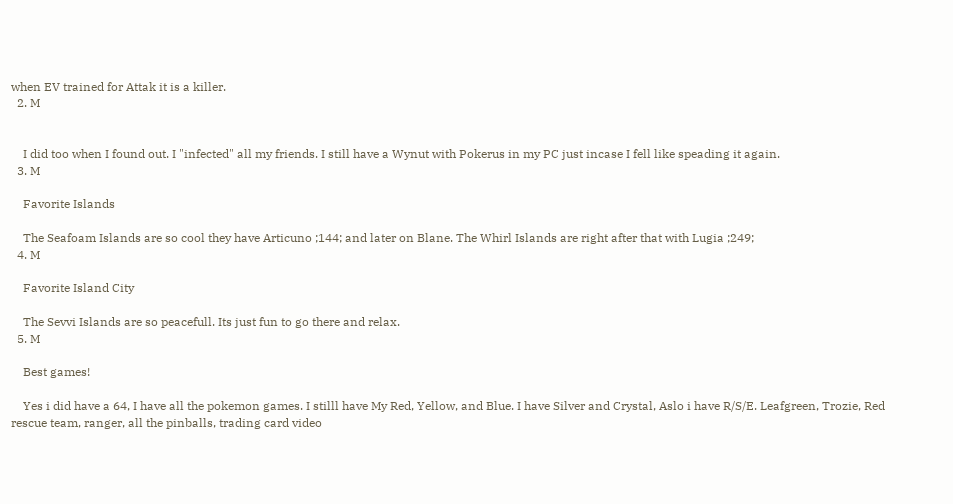when EV trained for Attak it is a killer.
  2. M


    I did too when I found out. I "infected" all my friends. I still have a Wynut with Pokerus in my PC just incase I fell like speading it again.
  3. M

    Favorite Islands

    The Seafoam Islands are so cool they have Articuno ;144; and later on Blane. The Whirl Islands are right after that with Lugia ;249;
  4. M

    Favorite Island City

    The Sevvi Islands are so peacefull. Its just fun to go there and relax.
  5. M

    Best games!

    Yes i did have a 64, I have all the pokemon games. I stilll have My Red, Yellow, and Blue. I have Silver and Crystal, Aslo i have R/S/E. Leafgreen, Trozie, Red rescue team, ranger, all the pinballs, trading card video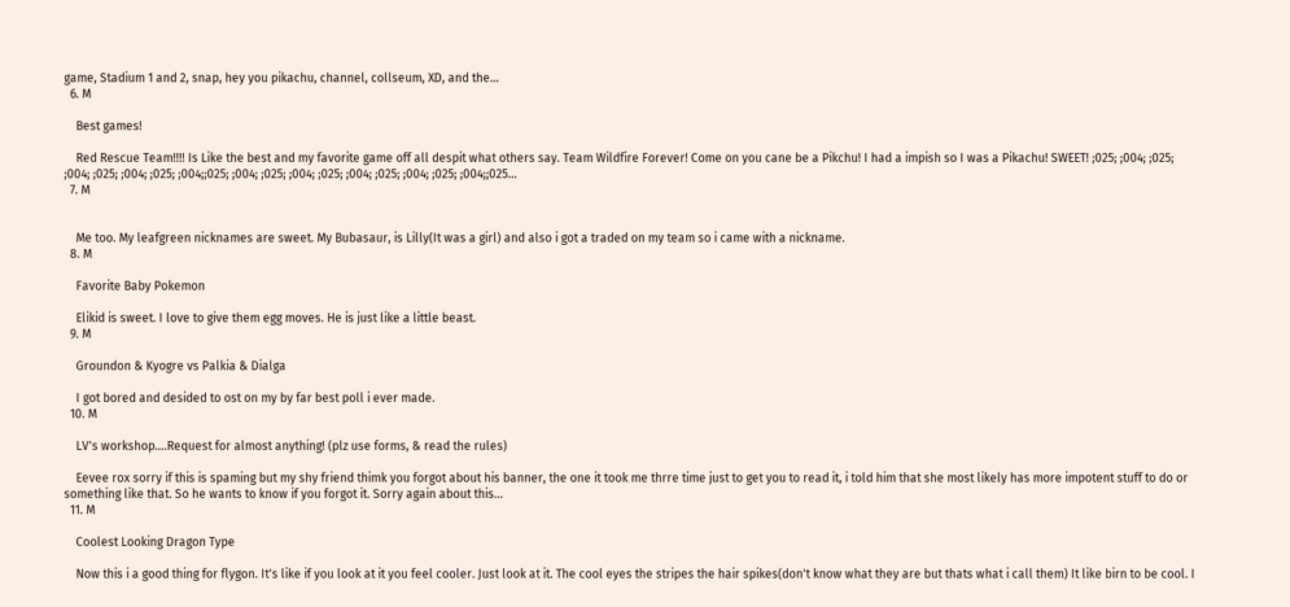game, Stadium 1 and 2, snap, hey you pikachu, channel, collseum, XD, and the...
  6. M

    Best games!

    Red Rescue Team!!!! Is Like the best and my favorite game off all despit what others say. Team Wildfire Forever! Come on you cane be a Pikchu! I had a impish so I was a Pikachu! SWEET! ;025; ;004; ;025; ;004; ;025; ;004; ;025; ;004;;025; ;004; ;025; ;004; ;025; ;004; ;025; ;004; ;025; ;004;;025...
  7. M


    Me too. My leafgreen nicknames are sweet. My Bubasaur, is Lilly(It was a girl) and also i got a traded on my team so i came with a nickname.
  8. M

    Favorite Baby Pokemon

    Elikid is sweet. I love to give them egg moves. He is just like a little beast.
  9. M

    Groundon & Kyogre vs Palkia & Dialga

    I got bored and desided to ost on my by far best poll i ever made.
  10. M

    LV's workshop....Request for almost anything! (plz use forms, & read the rules)

    Eevee rox sorry if this is spaming but my shy friend thimk you forgot about his banner, the one it took me thrre time just to get you to read it, i told him that she most likely has more impotent stuff to do or something like that. So he wants to know if you forgot it. Sorry again about this...
  11. M

    Coolest Looking Dragon Type

    Now this i a good thing for flygon. It's like if you look at it you feel cooler. Just look at it. The cool eyes the stripes the hair spikes(don't know what they are but thats what i call them) It like birn to be cool. I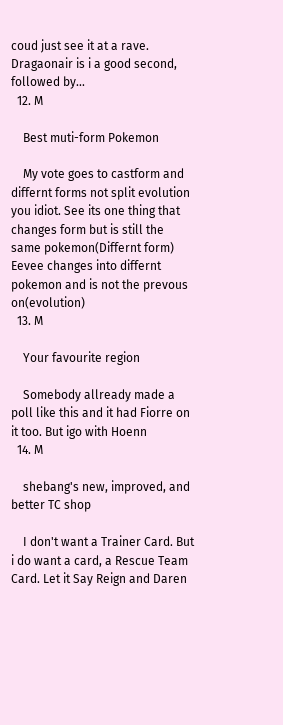coud just see it at a rave. Dragaonair is i a good second, followed by...
  12. M

    Best muti-form Pokemon

    My vote goes to castform and differnt forms not split evolution you idiot. See its one thing that changes form but is still the same pokemon(Differnt form) Eevee changes into differnt pokemon and is not the prevous on(evolution)
  13. M

    Your favourite region

    Somebody allready made a poll like this and it had Fiorre on it too. But igo with Hoenn
  14. M

    shebang's new, improved, and better TC shop

    I don't want a Trainer Card. But i do want a card, a Rescue Team Card. Let it Say Reign and Daren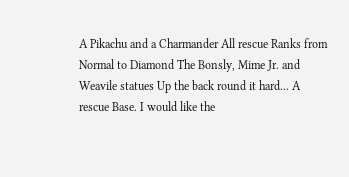A Pikachu and a Charmander All rescue Ranks from Normal to Diamond The Bonsly, Mime Jr. and Weavile statues Up the back round it hard... A rescue Base. I would like the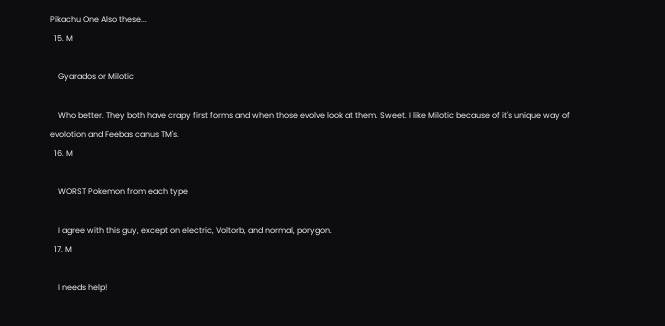Pikachu One Also these...
  15. M

    Gyarados or Milotic

    Who better. They both have crapy first forms and when those evolve look at them. Sweet. I like Milotic because of it's unique way of evolotion and Feebas canus TM's.
  16. M

    WORST Pokemon from each type

    I agree with this guy, except on electric, Voltorb, and normal, porygon.
  17. M

    I needs help!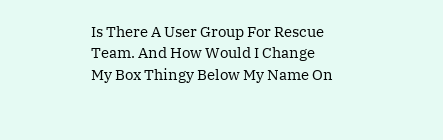Is There A User Group For Rescue Team. And How Would I Change My Box Thingy Below My Name On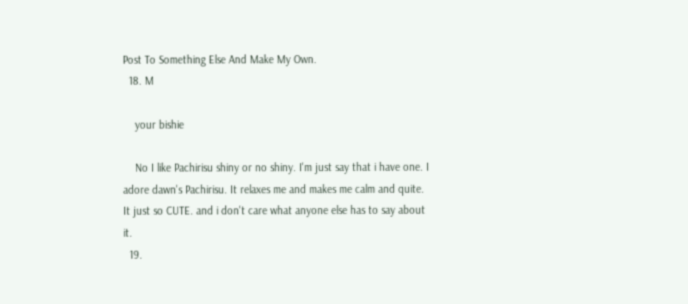Post To Something Else And Make My Own.
  18. M

    your bishie

    No I like Pachirisu shiny or no shiny. I'm just say that i have one. I adore dawn's Pachirisu. It relaxes me and makes me calm and quite. It just so CUTE. and i don't care what anyone else has to say about it.
  19.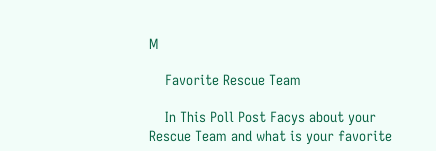M

    Favorite Rescue Team

    In This Poll Post Facys about your Rescue Team and what is your favorite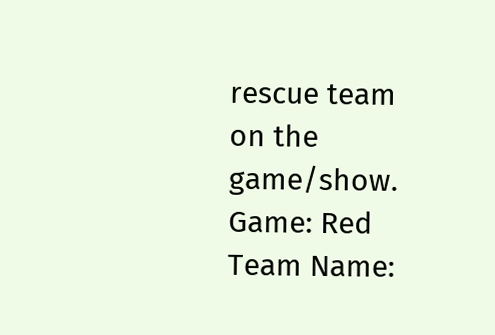rescue team on the game/show. Game: Red Team Name: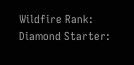Wildfire Rank: Diamond Starter: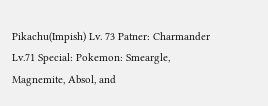Pikachu(Impish) Lv. 73 Patner: Charmander Lv.71 Special: Pokemon: Smeargle, Magnemite, Absol, and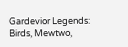Gardevior Legends: Birds, Mewtwo,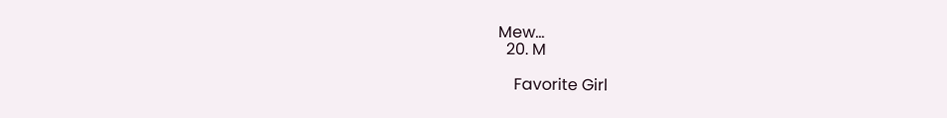Mew...
  20. M

    Favorite Girl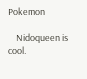Pokemon

    Nidoqueen is cool.